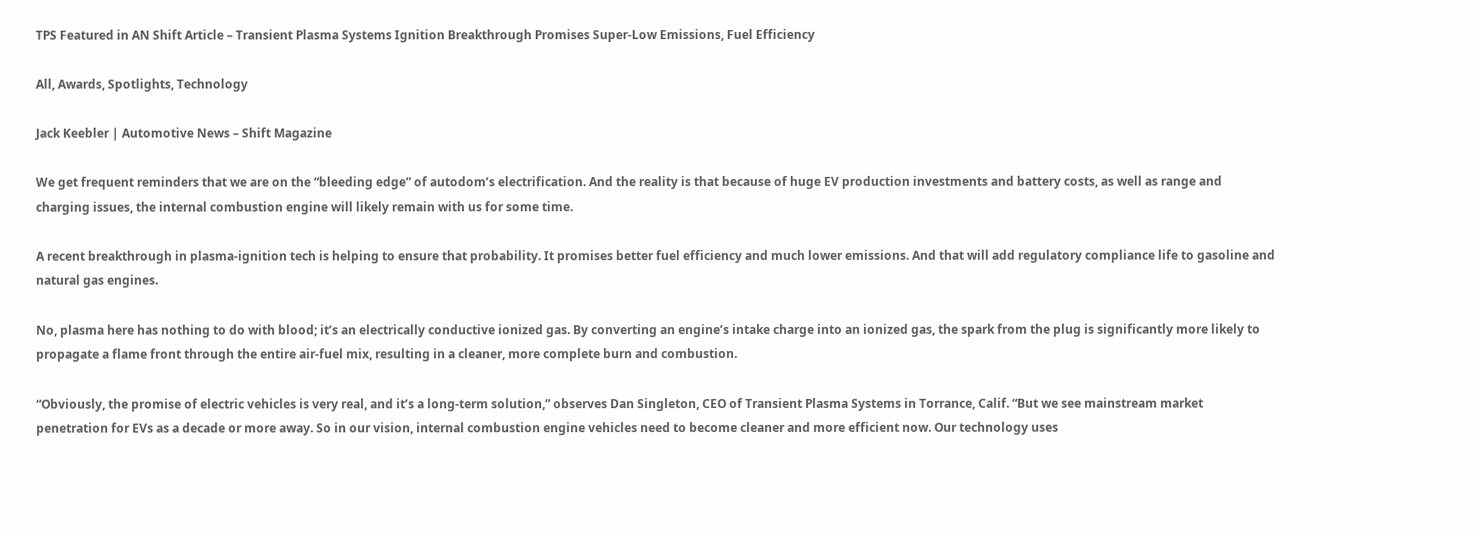TPS Featured in AN Shift Article – Transient Plasma Systems Ignition Breakthrough Promises Super-Low Emissions, Fuel Efficiency

All, Awards, Spotlights, Technology

Jack Keebler | Automotive News – Shift Magazine

We get frequent reminders that we are on the “bleeding edge” of autodom’s electrification. And the reality is that because of huge EV production investments and battery costs, as well as range and charging issues, the internal combustion engine will likely remain with us for some time.

A recent breakthrough in plasma-ignition tech is helping to ensure that probability. It promises better fuel efficiency and much lower emissions. And that will add regulatory compliance life to gasoline and natural gas engines.

No, plasma here has nothing to do with blood; it’s an electrically conductive ionized gas. By converting an engine’s intake charge into an ionized gas, the spark from the plug is significantly more likely to propagate a flame front through the entire air-fuel mix, resulting in a cleaner, more complete burn and combustion.

“Obviously, the promise of electric vehicles is very real, and it’s a long-term solution,” observes Dan Singleton, CEO of Transient Plasma Systems in Torrance, Calif. “But we see mainstream market penetration for EVs as a decade or more away. So in our vision, internal combustion engine vehicles need to become cleaner and more efficient now. Our technology uses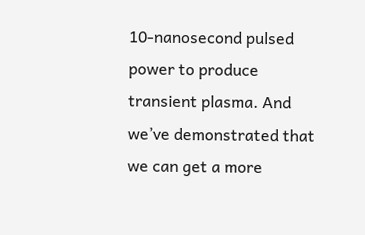10-nanosecond pulsed power to produce transient plasma. And we’ve demonstrated that we can get a more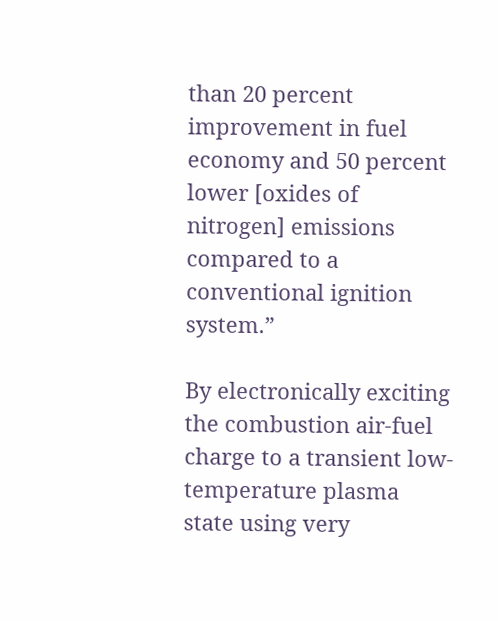than 20 percent improvement in fuel economy and 50 percent lower [oxides of nitrogen] emissions compared to a conventional ignition system.”

By electronically exciting the combustion air-fuel charge to a transient low-temperature plasma state using very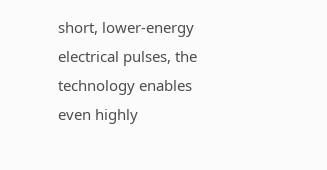short, lower-energy electrical pulses, the technology enables even highly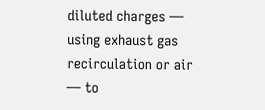diluted charges — using exhaust gas recirculation or air — to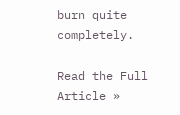burn quite completely.

Read the Full Article »